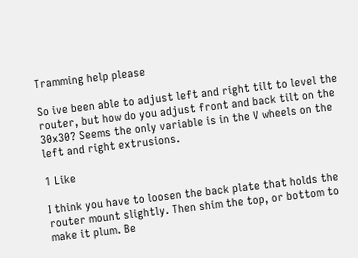Tramming help please

So ive been able to adjust left and right tilt to level the router, but how do you adjust front and back tilt on the 30x30? Seems the only variable is in the V wheels on the left and right extrusions.

1 Like

I think you have to loosen the back plate that holds the router mount slightly. Then shim the top, or bottom to make it plum. Be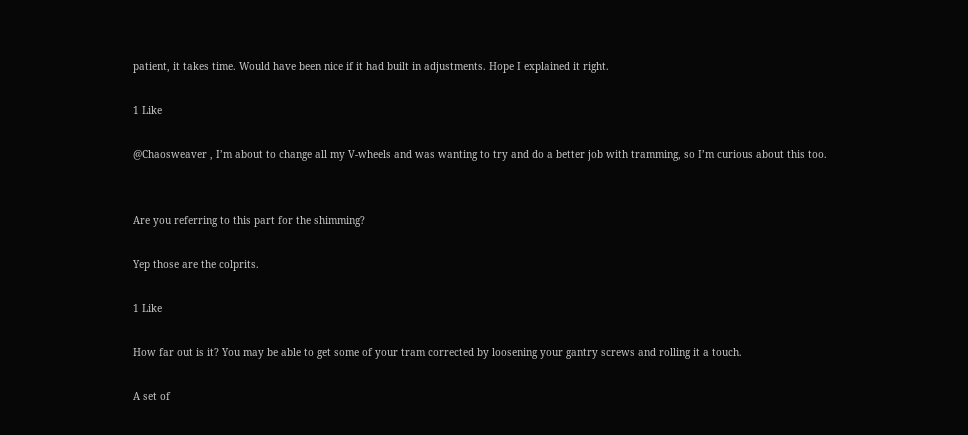patient, it takes time. Would have been nice if it had built in adjustments. Hope I explained it right.

1 Like

@Chaosweaver , I’m about to change all my V-wheels and was wanting to try and do a better job with tramming, so I’m curious about this too.


Are you referring to this part for the shimming?

Yep those are the colprits.

1 Like

How far out is it? You may be able to get some of your tram corrected by loosening your gantry screws and rolling it a touch.

A set of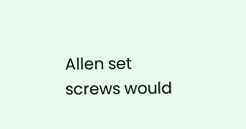Allen set screws would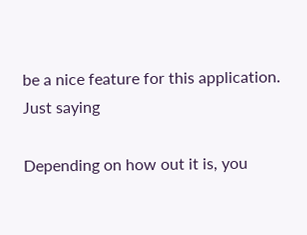be a nice feature for this application.
Just saying

Depending on how out it is, you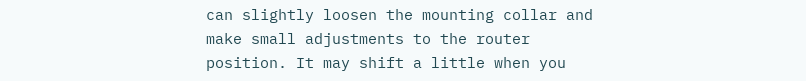can slightly loosen the mounting collar and make small adjustments to the router position. It may shift a little when you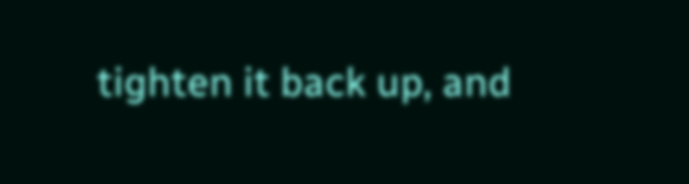tighten it back up, and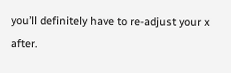you’ll definitely have to re-adjust your x after.